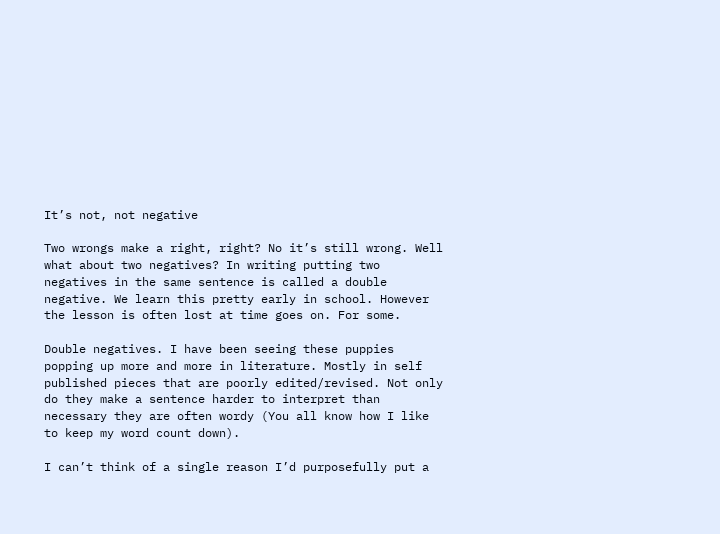It’s not, not negative

Two wrongs make a right, right? No it’s still wrong. Well what about two negatives? In writing putting two negatives in the same sentence is called a double negative. We learn this pretty early in school. However the lesson is often lost at time goes on. For some.

Double negatives. I have been seeing these puppies popping up more and more in literature. Mostly in self published pieces that are poorly edited/revised. Not only do they make a sentence harder to interpret than necessary they are often wordy (You all know how I like to keep my word count down).

I can’t think of a single reason I’d purposefully put a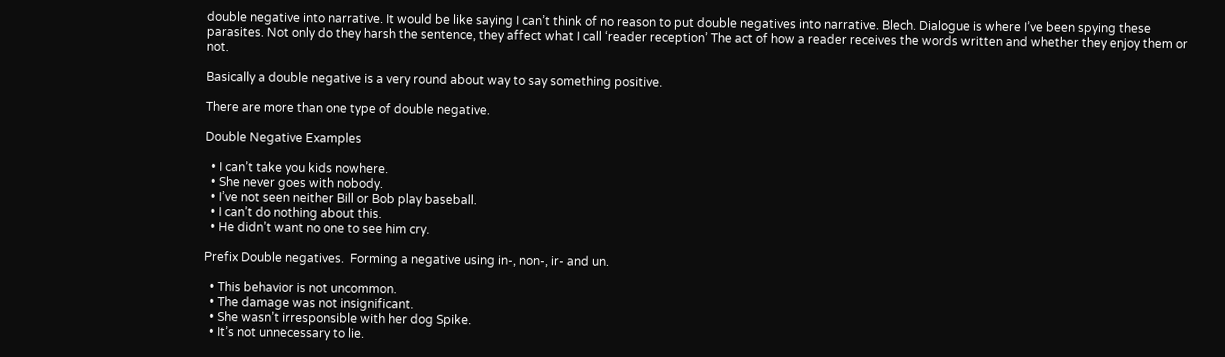double negative into narrative. It would be like saying I can’t think of no reason to put double negatives into narrative. Blech. Dialogue is where I’ve been spying these parasites. Not only do they harsh the sentence, they affect what I call ‘reader reception’ The act of how a reader receives the words written and whether they enjoy them or not.

Basically a double negative is a very round about way to say something positive.

There are more than one type of double negative.

Double Negative Examples

  • I can’t take you kids nowhere.
  • She never goes with nobody.
  • I’ve not seen neither Bill or Bob play baseball.
  • I can’t do nothing about this.
  • He didn’t want no one to see him cry.

Prefix Double negatives.  Forming a negative using in-, non-, ir- and un.

  • This behavior is not uncommon.
  • The damage was not insignificant.
  • She wasn’t irresponsible with her dog Spike.
  • It’s not unnecessary to lie.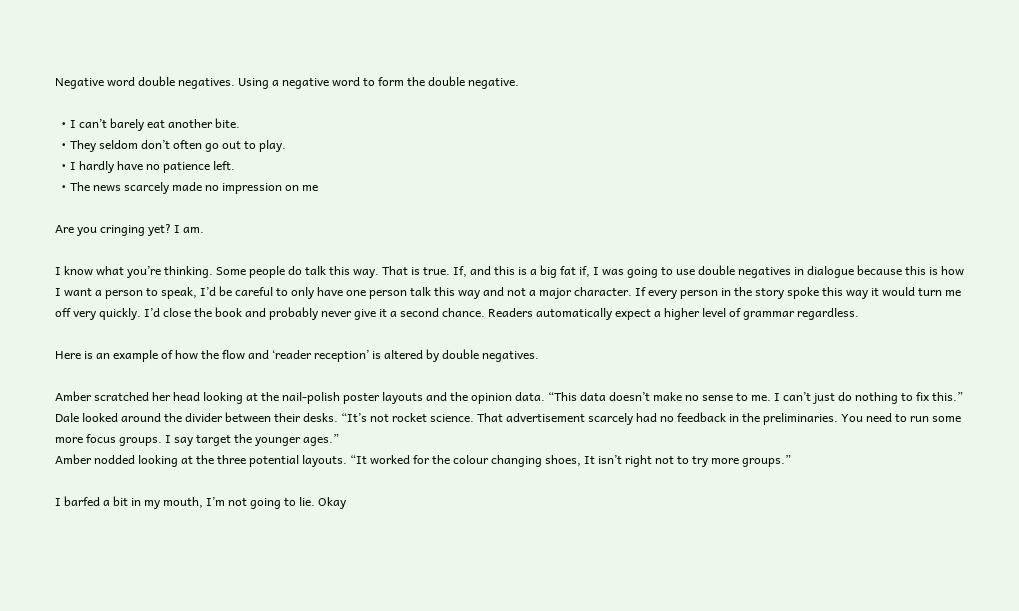Negative word double negatives. Using a negative word to form the double negative.

  • I can’t barely eat another bite.
  • They seldom don’t often go out to play.
  • I hardly have no patience left.
  • The news scarcely made no impression on me

Are you cringing yet? I am.

I know what you’re thinking. Some people do talk this way. That is true. If, and this is a big fat if, I was going to use double negatives in dialogue because this is how I want a person to speak, I’d be careful to only have one person talk this way and not a major character. If every person in the story spoke this way it would turn me off very quickly. I’d close the book and probably never give it a second chance. Readers automatically expect a higher level of grammar regardless.

Here is an example of how the flow and ‘reader reception’ is altered by double negatives.

Amber scratched her head looking at the nail-polish poster layouts and the opinion data. “This data doesn’t make no sense to me. I can’t just do nothing to fix this.”
Dale looked around the divider between their desks. “It’s not rocket science. That advertisement scarcely had no feedback in the preliminaries. You need to run some more focus groups. I say target the younger ages.”
Amber nodded looking at the three potential layouts. “It worked for the colour changing shoes, It isn’t right not to try more groups.”

I barfed a bit in my mouth, I’m not going to lie. Okay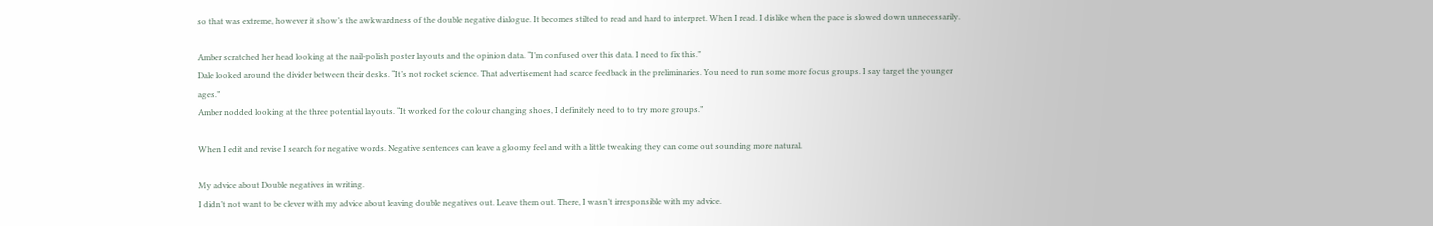so that was extreme, however it show’s the awkwardness of the double negative dialogue. It becomes stilted to read and hard to interpret. When I read. I dislike when the pace is slowed down unnecessarily.

Amber scratched her head looking at the nail-polish poster layouts and the opinion data. “I’m confused over this data. I need to fix this.”
Dale looked around the divider between their desks. “It’s not rocket science. That advertisement had scarce feedback in the preliminaries. You need to run some more focus groups. I say target the younger ages.”
Amber nodded looking at the three potential layouts. “It worked for the colour changing shoes, I definitely need to to try more groups.”

When I edit and revise I search for negative words. Negative sentences can leave a gloomy feel and with a little tweaking they can come out sounding more natural.

My advice about Double negatives in writing.
I didn’t not want to be clever with my advice about leaving double negatives out. Leave them out. There, I wasn’t irresponsible with my advice.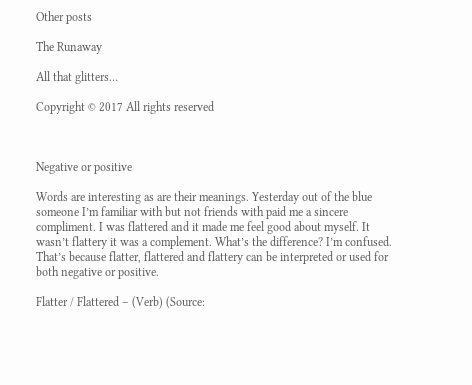Other posts

The Runaway

All that glitters…

Copyright © 2017 All rights reserved



Negative or positive

Words are interesting as are their meanings. Yesterday out of the blue someone I’m familiar with but not friends with paid me a sincere compliment. I was flattered and it made me feel good about myself. It wasn’t flattery it was a complement. What’s the difference? I’m confused. That’s because flatter, flattered and flattery can be interpreted or used for both negative or positive.

Flatter / Flattered – (Verb) (Source: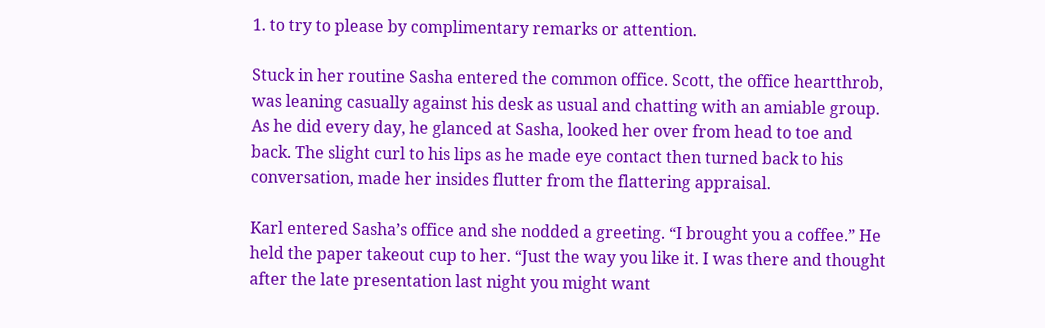1. to try to please by complimentary remarks or attention.

Stuck in her routine Sasha entered the common office. Scott, the office heartthrob, was leaning casually against his desk as usual and chatting with an amiable group. As he did every day, he glanced at Sasha, looked her over from head to toe and back. The slight curl to his lips as he made eye contact then turned back to his conversation, made her insides flutter from the flattering appraisal.

Karl entered Sasha’s office and she nodded a greeting. “I brought you a coffee.” He held the paper takeout cup to her. “Just the way you like it. I was there and thought after the late presentation last night you might want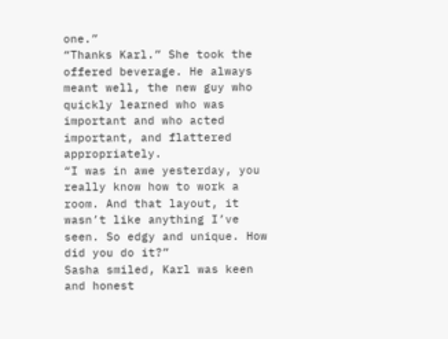one.”
“Thanks Karl.” She took the offered beverage. He always meant well, the new guy who quickly learned who was important and who acted important, and flattered appropriately.
“I was in awe yesterday, you really know how to work a room. And that layout, it wasn’t like anything I’ve seen. So edgy and unique. How did you do it?”
Sasha smiled, Karl was keen and honest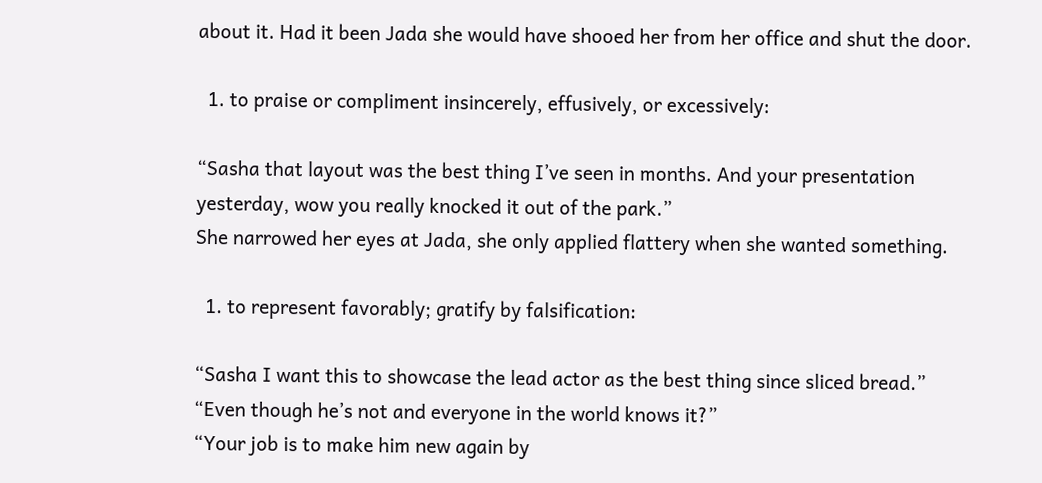about it. Had it been Jada she would have shooed her from her office and shut the door.

  1. to praise or compliment insincerely, effusively, or excessively:

“Sasha that layout was the best thing I’ve seen in months. And your presentation yesterday, wow you really knocked it out of the park.”
She narrowed her eyes at Jada, she only applied flattery when she wanted something.

  1. to represent favorably; gratify by falsification:

“Sasha I want this to showcase the lead actor as the best thing since sliced bread.”
“Even though he’s not and everyone in the world knows it?”
“Your job is to make him new again by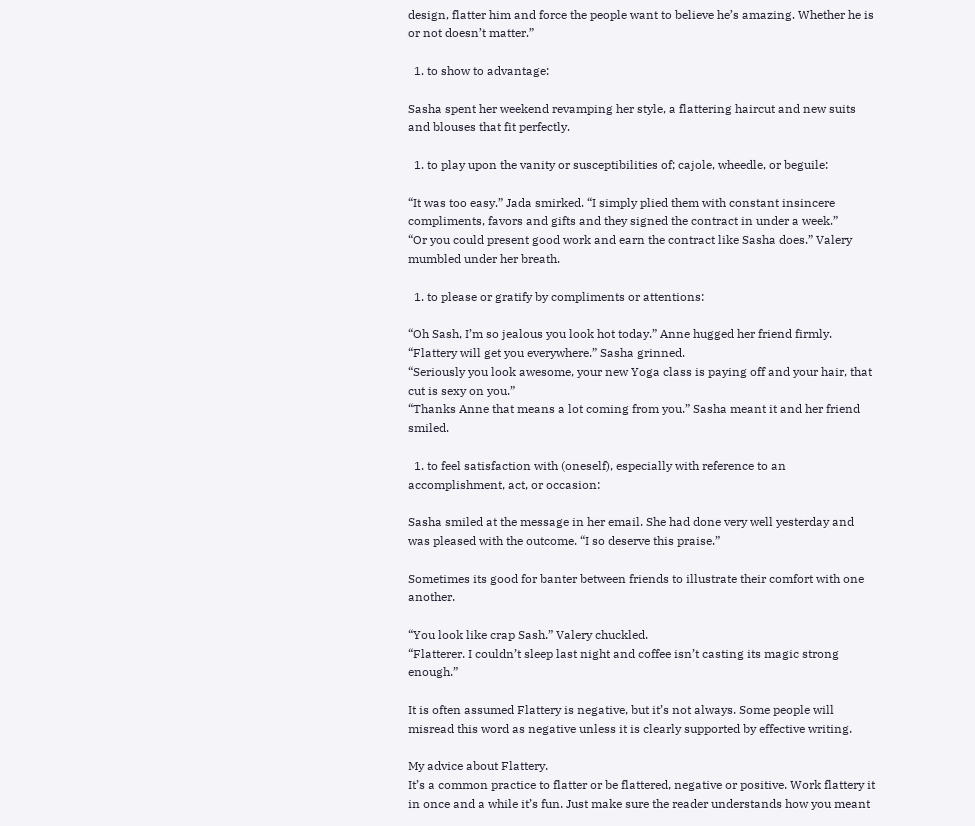design, flatter him and force the people want to believe he’s amazing. Whether he is or not doesn’t matter.”

  1. to show to advantage:

Sasha spent her weekend revamping her style, a flattering haircut and new suits and blouses that fit perfectly.

  1. to play upon the vanity or susceptibilities of; cajole, wheedle, or beguile:

“It was too easy.” Jada smirked. “I simply plied them with constant insincere compliments, favors and gifts and they signed the contract in under a week.”
“Or you could present good work and earn the contract like Sasha does.” Valery mumbled under her breath.

  1. to please or gratify by compliments or attentions:

“Oh Sash, I’m so jealous you look hot today.” Anne hugged her friend firmly. “Flattery will get you everywhere.” Sasha grinned.
“Seriously you look awesome, your new Yoga class is paying off and your hair, that cut is sexy on you.”
“Thanks Anne that means a lot coming from you.” Sasha meant it and her friend smiled.

  1. to feel satisfaction with (oneself), especially with reference to an accomplishment, act, or occasion:

Sasha smiled at the message in her email. She had done very well yesterday and was pleased with the outcome. “I so deserve this praise.”

Sometimes its good for banter between friends to illustrate their comfort with one another.

“You look like crap Sash.” Valery chuckled.
“Flatterer. I couldn’t sleep last night and coffee isn’t casting its magic strong enough.”

It is often assumed Flattery is negative, but it’s not always. Some people will misread this word as negative unless it is clearly supported by effective writing.

My advice about Flattery.
It’s a common practice to flatter or be flattered, negative or positive. Work flattery it in once and a while it’s fun. Just make sure the reader understands how you meant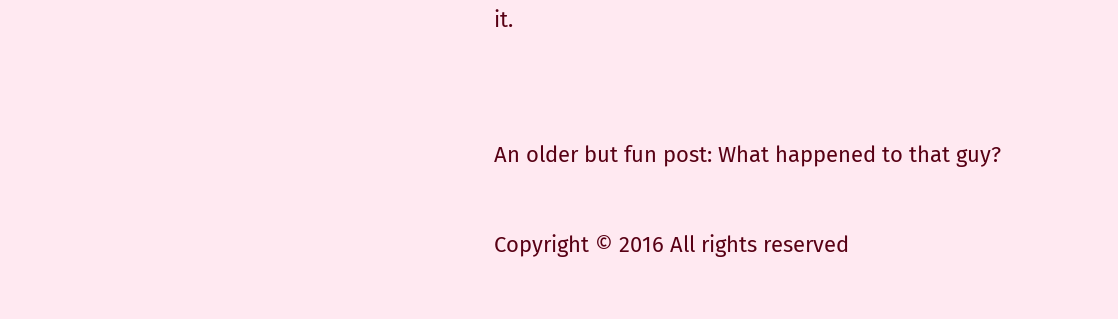it.


An older but fun post: What happened to that guy?

Copyright © 2016 All rights reserved